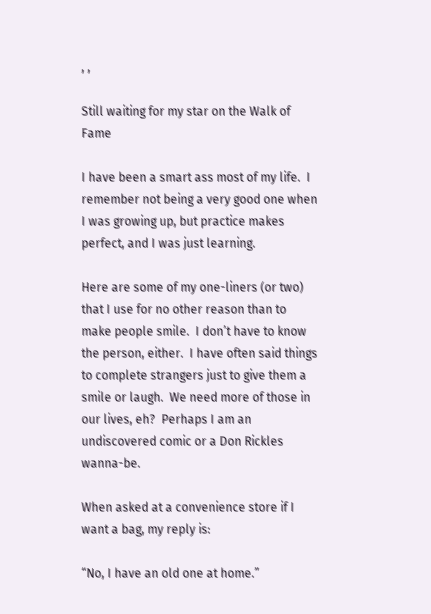, ,

Still waiting for my star on the Walk of Fame

I have been a smart ass most of my life.  I remember not being a very good one when I was growing up, but practice makes perfect, and I was just learning.

Here are some of my one-liners (or two) that I use for no other reason than to make people smile.  I don’t have to know the person, either.  I have often said things to complete strangers just to give them a smile or laugh.  We need more of those in our lives, eh?  Perhaps I am an undiscovered comic or a Don Rickles wanna-be.

When asked at a convenience store if I want a bag, my reply is:

“No, I have an old one at home.”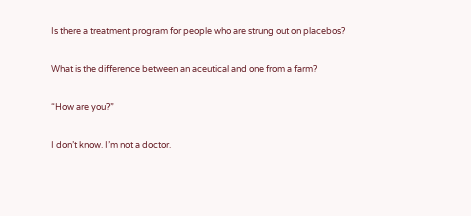Is there a treatment program for people who are strung out on placebos?

What is the difference between an aceutical and one from a farm?

“How are you?”

I don’t know. I’m not a doctor.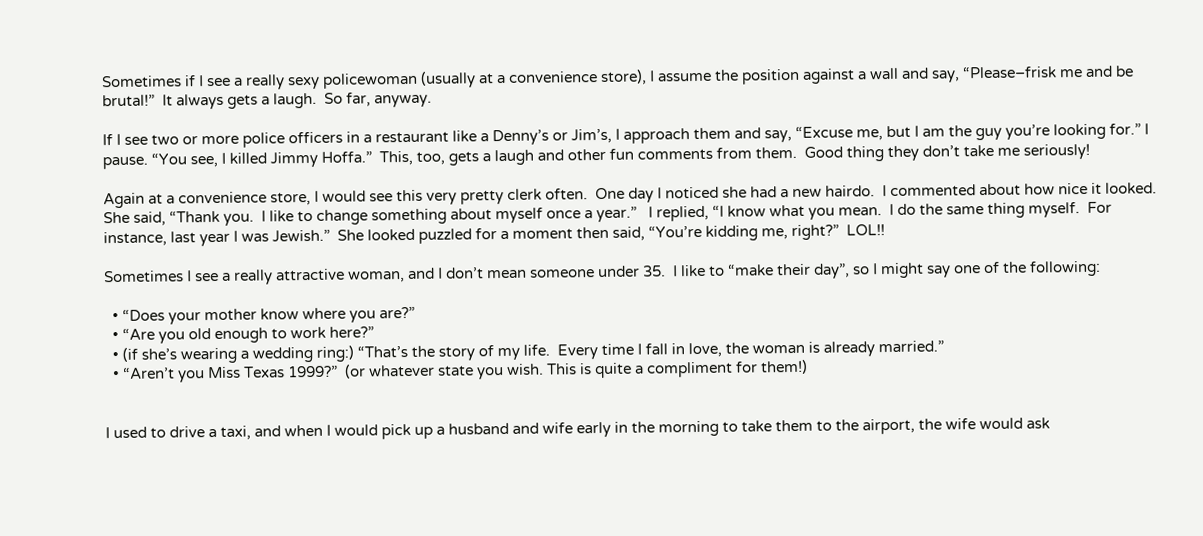Sometimes if I see a really sexy policewoman (usually at a convenience store), I assume the position against a wall and say, “Please–frisk me and be brutal!”  It always gets a laugh.  So far, anyway.

If I see two or more police officers in a restaurant like a Denny’s or Jim’s, I approach them and say, “Excuse me, but I am the guy you’re looking for.” I pause. “You see, I killed Jimmy Hoffa.”  This, too, gets a laugh and other fun comments from them.  Good thing they don’t take me seriously!

Again at a convenience store, I would see this very pretty clerk often.  One day I noticed she had a new hairdo.  I commented about how nice it looked.  She said, “Thank you.  I like to change something about myself once a year.”   I replied, “I know what you mean.  I do the same thing myself.  For instance, last year I was Jewish.”  She looked puzzled for a moment then said, “You’re kidding me, right?”  LOL!!

Sometimes I see a really attractive woman, and I don’t mean someone under 35.  I like to “make their day”, so I might say one of the following:

  • “Does your mother know where you are?”
  • “Are you old enough to work here?”
  • (if she’s wearing a wedding ring:) “That’s the story of my life.  Every time I fall in love, the woman is already married.”
  • “Aren’t you Miss Texas 1999?”  (or whatever state you wish. This is quite a compliment for them!)


I used to drive a taxi, and when I would pick up a husband and wife early in the morning to take them to the airport, the wife would ask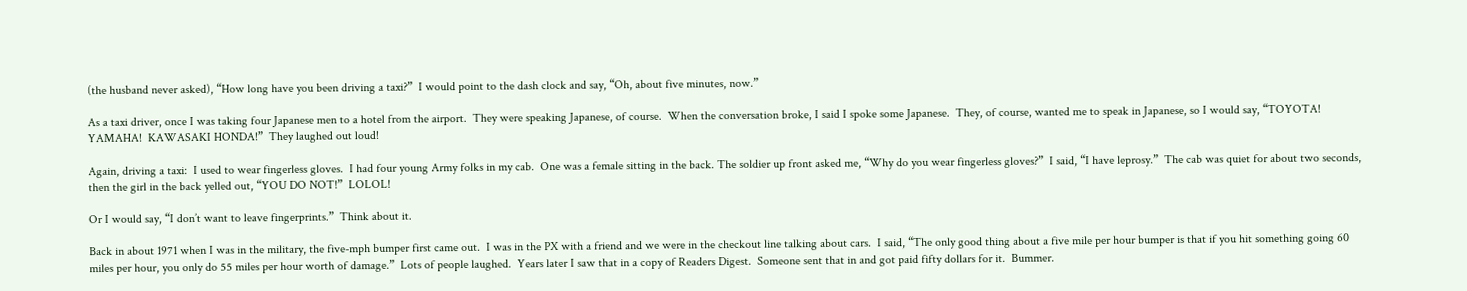(the husband never asked), “How long have you been driving a taxi?”  I would point to the dash clock and say, “Oh, about five minutes, now.”

As a taxi driver, once I was taking four Japanese men to a hotel from the airport.  They were speaking Japanese, of course.  When the conversation broke, I said I spoke some Japanese.  They, of course, wanted me to speak in Japanese, so I would say, “TOYOTA!  YAMAHA!  KAWASAKI HONDA!”  They laughed out loud!

Again, driving a taxi:  I used to wear fingerless gloves.  I had four young Army folks in my cab.  One was a female sitting in the back. The soldier up front asked me, “Why do you wear fingerless gloves?”  I said, “I have leprosy.”  The cab was quiet for about two seconds, then the girl in the back yelled out, “YOU DO NOT!”  LOLOL!

Or I would say, “I don’t want to leave fingerprints.”  Think about it.

Back in about 1971 when I was in the military, the five-mph bumper first came out.  I was in the PX with a friend and we were in the checkout line talking about cars.  I said, “The only good thing about a five mile per hour bumper is that if you hit something going 60 miles per hour, you only do 55 miles per hour worth of damage.”  Lots of people laughed.  Years later I saw that in a copy of Readers Digest.  Someone sent that in and got paid fifty dollars for it.  Bummer.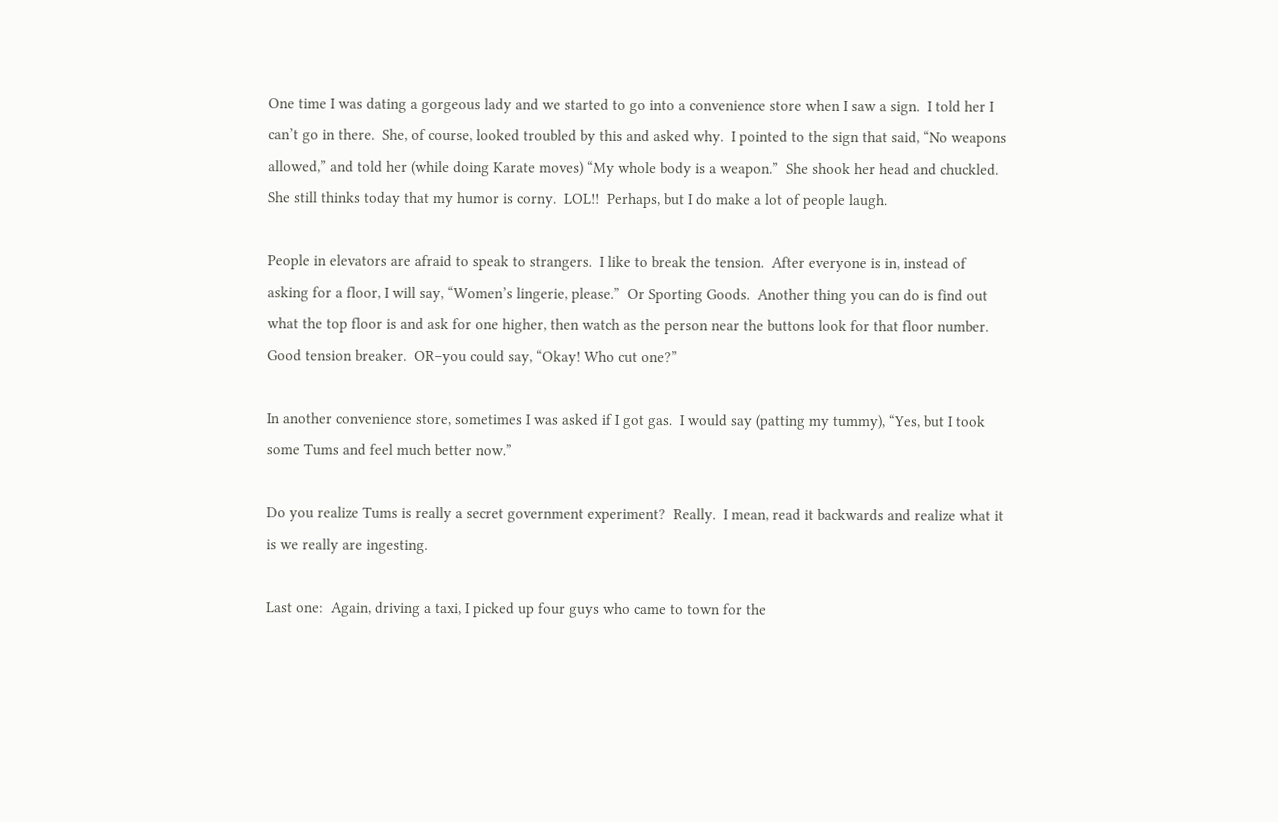One time I was dating a gorgeous lady and we started to go into a convenience store when I saw a sign.  I told her I can’t go in there.  She, of course, looked troubled by this and asked why.  I pointed to the sign that said, “No weapons allowed,” and told her (while doing Karate moves) “My whole body is a weapon.”  She shook her head and chuckled.  She still thinks today that my humor is corny.  LOL!!  Perhaps, but I do make a lot of people laugh.

People in elevators are afraid to speak to strangers.  I like to break the tension.  After everyone is in, instead of asking for a floor, I will say, “Women’s lingerie, please.”  Or Sporting Goods.  Another thing you can do is find out what the top floor is and ask for one higher, then watch as the person near the buttons look for that floor number.  Good tension breaker.  OR–you could say, “Okay! Who cut one?”

In another convenience store, sometimes I was asked if I got gas.  I would say (patting my tummy), “Yes, but I took some Tums and feel much better now.”

Do you realize Tums is really a secret government experiment?  Really.  I mean, read it backwards and realize what it is we really are ingesting.

Last one:  Again, driving a taxi, I picked up four guys who came to town for the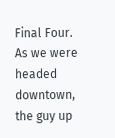Final Four.  As we were headed downtown, the guy up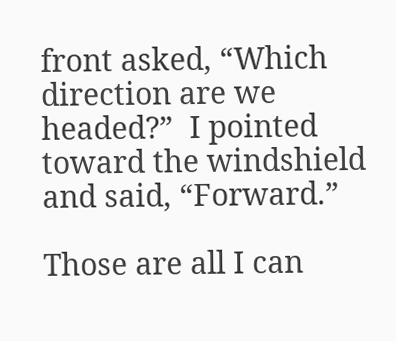front asked, “Which direction are we headed?”  I pointed toward the windshield and said, “Forward.”

Those are all I can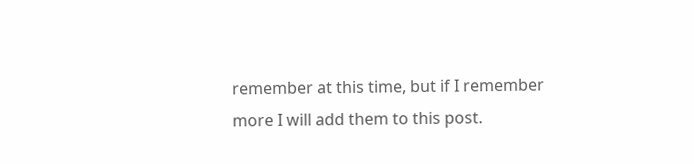remember at this time, but if I remember more I will add them to this post.